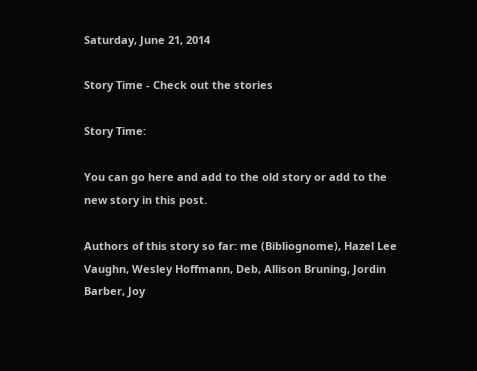Saturday, June 21, 2014

Story Time - Check out the stories

Story Time:

You can go here and add to the old story or add to the new story in this post.

Authors of this story so far: me (Bibliognome), Hazel Lee Vaughn, Wesley Hoffmann, Deb, Allison Bruning, Jordin Barber, Joy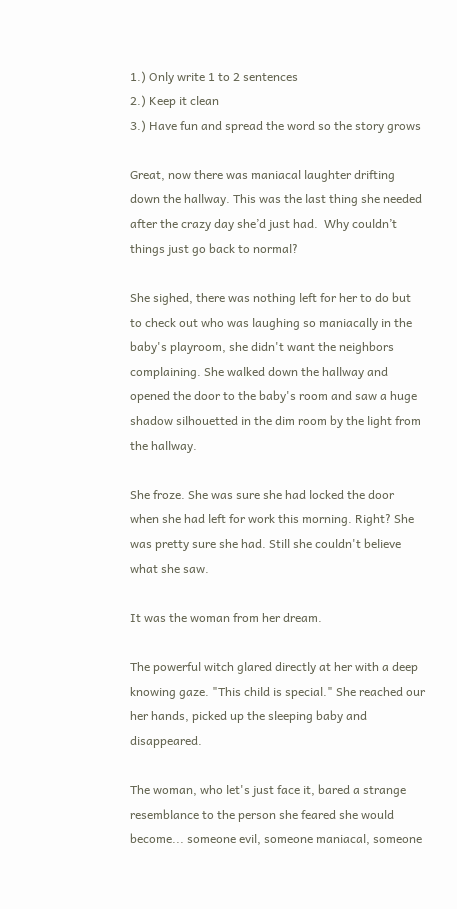1.) Only write 1 to 2 sentences
2.) Keep it clean
3.) Have fun and spread the word so the story grows

Great, now there was maniacal laughter drifting down the hallway. This was the last thing she needed after the crazy day she’d just had.  Why couldn’t things just go back to normal?

She sighed, there was nothing left for her to do but to check out who was laughing so maniacally in the baby's playroom, she didn't want the neighbors complaining. She walked down the hallway and opened the door to the baby's room and saw a huge shadow silhouetted in the dim room by the light from the hallway.

She froze. She was sure she had locked the door when she had left for work this morning. Right? She was pretty sure she had. Still she couldn't believe what she saw.

It was the woman from her dream.

The powerful witch glared directly at her with a deep knowing gaze. "This child is special." She reached our her hands, picked up the sleeping baby and disappeared.

The woman, who let's just face it, bared a strange resemblance to the person she feared she would become... someone evil, someone maniacal, someone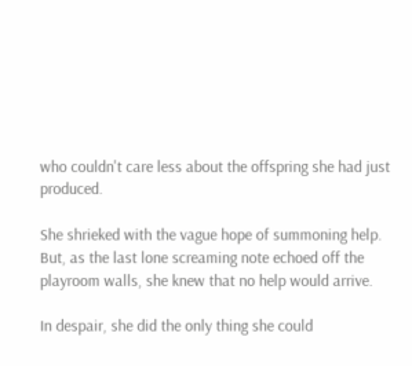who couldn't care less about the offspring she had just produced.

She shrieked with the vague hope of summoning help. But, as the last lone screaming note echoed off the playroom walls, she knew that no help would arrive.

In despair, she did the only thing she could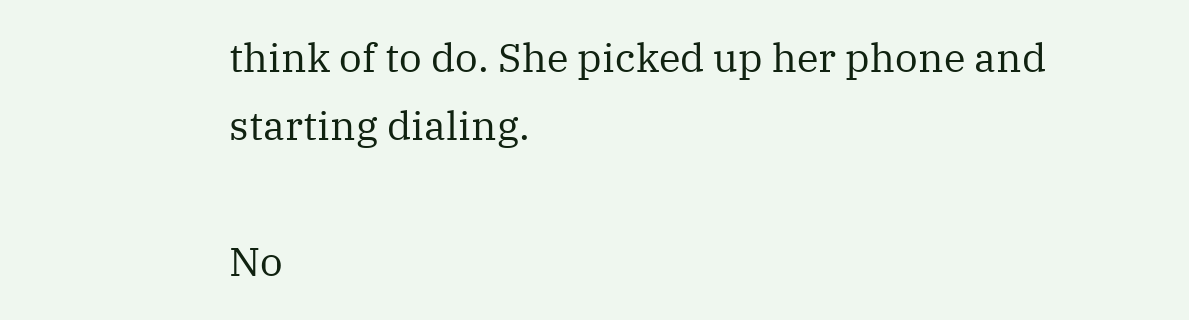think of to do. She picked up her phone and starting dialing.

No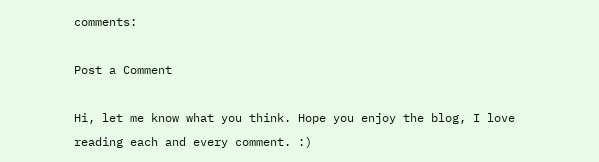comments:

Post a Comment

Hi, let me know what you think. Hope you enjoy the blog, I love reading each and every comment. :)